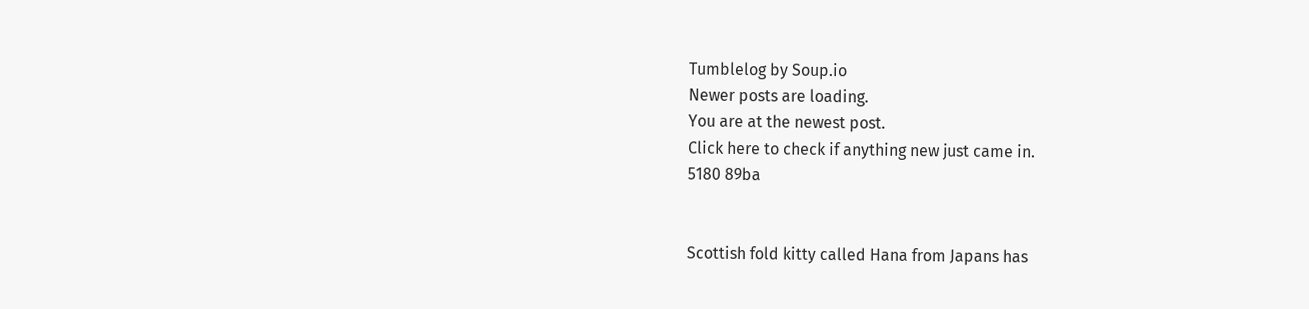Tumblelog by Soup.io
Newer posts are loading.
You are at the newest post.
Click here to check if anything new just came in.
5180 89ba


Scottish fold kitty called Hana from Japans has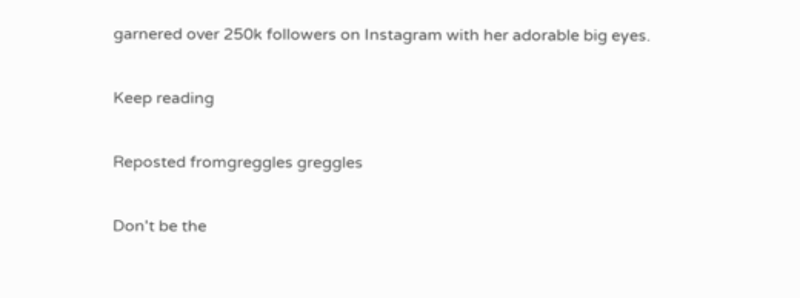garnered over 250k followers on Instagram with her adorable big eyes.

Keep reading

Reposted fromgreggles greggles

Don't be the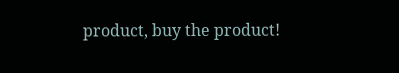product, buy the product!